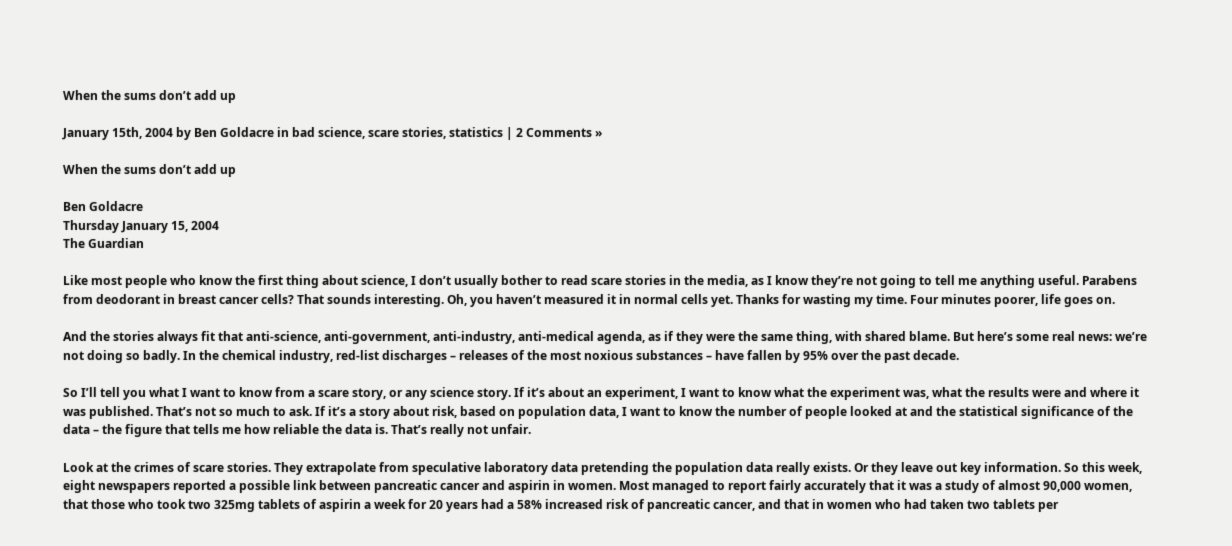When the sums don’t add up

January 15th, 2004 by Ben Goldacre in bad science, scare stories, statistics | 2 Comments »

When the sums don’t add up

Ben Goldacre
Thursday January 15, 2004
The Guardian

Like most people who know the first thing about science, I don’t usually bother to read scare stories in the media, as I know they’re not going to tell me anything useful. Parabens from deodorant in breast cancer cells? That sounds interesting. Oh, you haven’t measured it in normal cells yet. Thanks for wasting my time. Four minutes poorer, life goes on.

And the stories always fit that anti-science, anti-government, anti-industry, anti-medical agenda, as if they were the same thing, with shared blame. But here’s some real news: we’re not doing so badly. In the chemical industry, red-list discharges – releases of the most noxious substances – have fallen by 95% over the past decade.

So I’ll tell you what I want to know from a scare story, or any science story. If it’s about an experiment, I want to know what the experiment was, what the results were and where it was published. That’s not so much to ask. If it’s a story about risk, based on population data, I want to know the number of people looked at and the statistical significance of the data – the figure that tells me how reliable the data is. That’s really not unfair.

Look at the crimes of scare stories. They extrapolate from speculative laboratory data pretending the population data really exists. Or they leave out key information. So this week, eight newspapers reported a possible link between pancreatic cancer and aspirin in women. Most managed to report fairly accurately that it was a study of almost 90,000 women, that those who took two 325mg tablets of aspirin a week for 20 years had a 58% increased risk of pancreatic cancer, and that in women who had taken two tablets per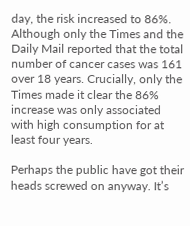day, the risk increased to 86%. Although only the Times and the Daily Mail reported that the total number of cancer cases was 161 over 18 years. Crucially, only the Times made it clear the 86% increase was only associated with high consumption for at least four years.

Perhaps the public have got their heads screwed on anyway. It’s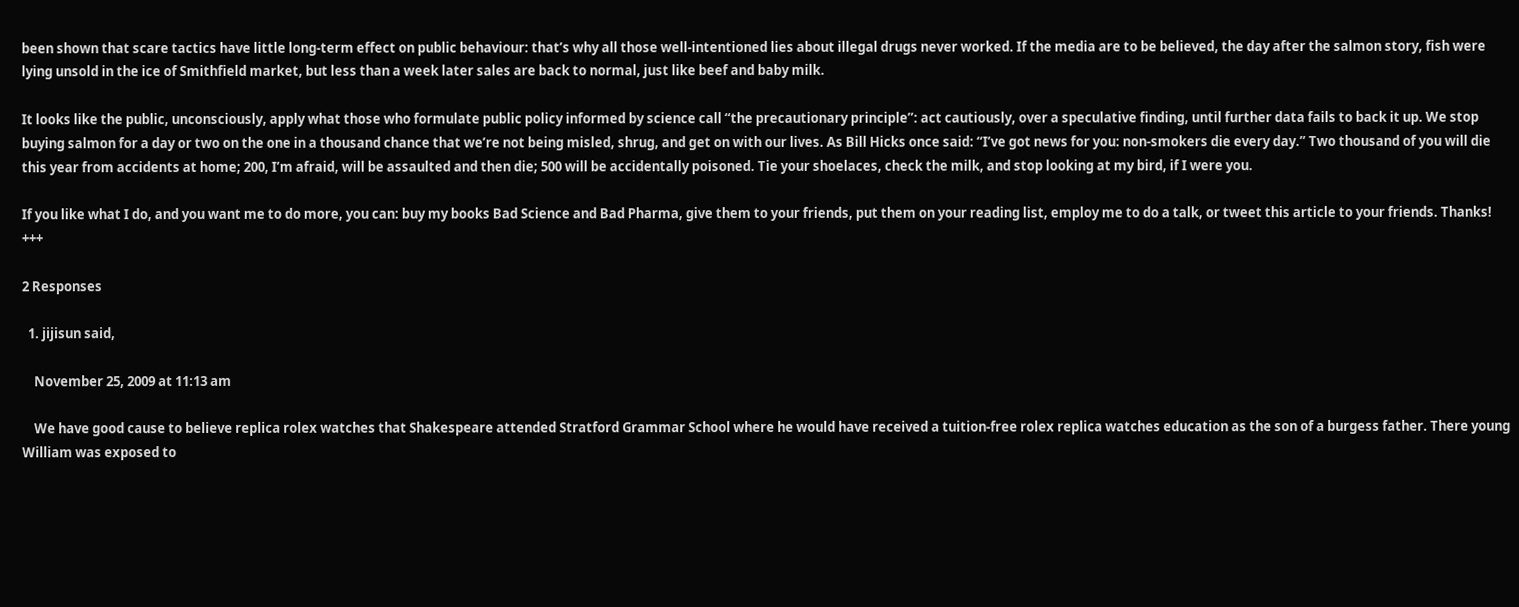been shown that scare tactics have little long-term effect on public behaviour: that’s why all those well-intentioned lies about illegal drugs never worked. If the media are to be believed, the day after the salmon story, fish were lying unsold in the ice of Smithfield market, but less than a week later sales are back to normal, just like beef and baby milk.

It looks like the public, unconsciously, apply what those who formulate public policy informed by science call “the precautionary principle”: act cautiously, over a speculative finding, until further data fails to back it up. We stop buying salmon for a day or two on the one in a thousand chance that we’re not being misled, shrug, and get on with our lives. As Bill Hicks once said: “I’ve got news for you: non-smokers die every day.” Two thousand of you will die this year from accidents at home; 200, I’m afraid, will be assaulted and then die; 500 will be accidentally poisoned. Tie your shoelaces, check the milk, and stop looking at my bird, if I were you.

If you like what I do, and you want me to do more, you can: buy my books Bad Science and Bad Pharma, give them to your friends, put them on your reading list, employ me to do a talk, or tweet this article to your friends. Thanks! +++

2 Responses

  1. jijisun said,

    November 25, 2009 at 11:13 am

    We have good cause to believe replica rolex watches that Shakespeare attended Stratford Grammar School where he would have received a tuition-free rolex replica watches education as the son of a burgess father. There young William was exposed to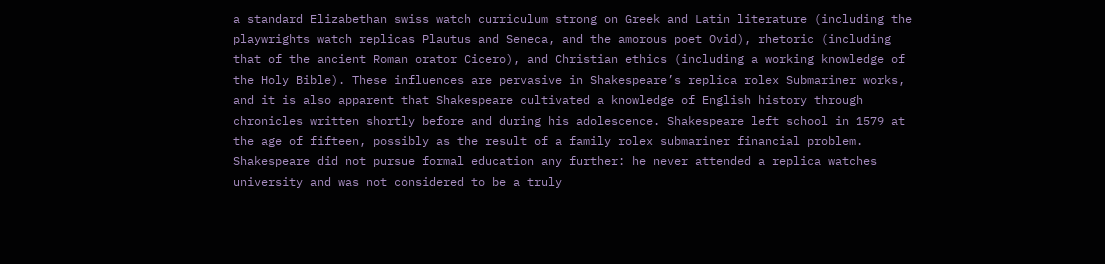a standard Elizabethan swiss watch curriculum strong on Greek and Latin literature (including the playwrights watch replicas Plautus and Seneca, and the amorous poet Ovid), rhetoric (including that of the ancient Roman orator Cicero), and Christian ethics (including a working knowledge of the Holy Bible). These influences are pervasive in Shakespeare’s replica rolex Submariner works, and it is also apparent that Shakespeare cultivated a knowledge of English history through chronicles written shortly before and during his adolescence. Shakespeare left school in 1579 at the age of fifteen, possibly as the result of a family rolex submariner financial problem. Shakespeare did not pursue formal education any further: he never attended a replica watches university and was not considered to be a truly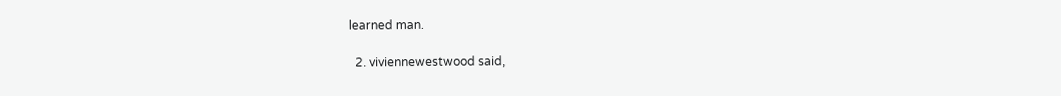learned man.

  2. viviennewestwood said,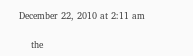December 22, 2010 at 2:11 am

    the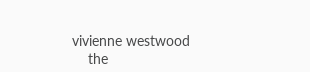vivienne westwood
    the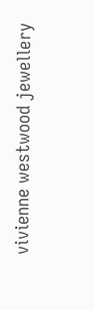vivienne westwood jewellery